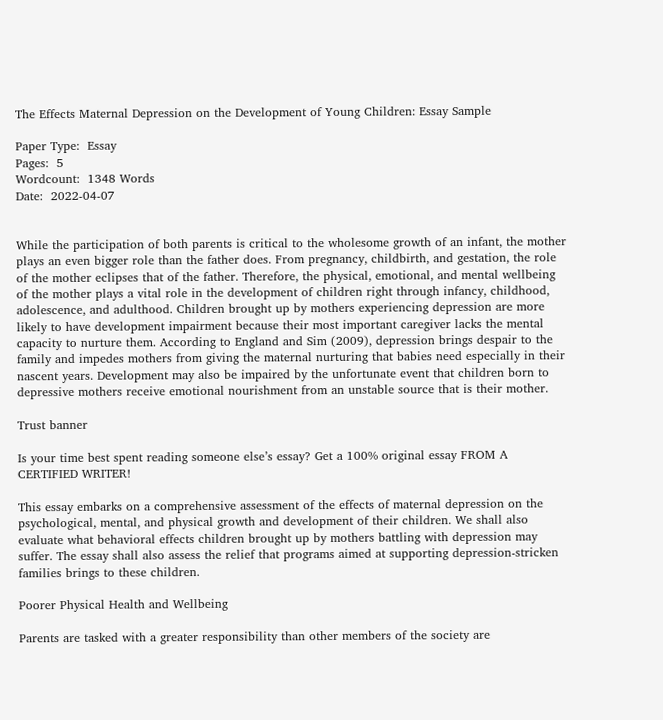The Effects Maternal Depression on the Development of Young Children: Essay Sample

Paper Type:  Essay
Pages:  5
Wordcount:  1348 Words
Date:  2022-04-07


While the participation of both parents is critical to the wholesome growth of an infant, the mother plays an even bigger role than the father does. From pregnancy, childbirth, and gestation, the role of the mother eclipses that of the father. Therefore, the physical, emotional, and mental wellbeing of the mother plays a vital role in the development of children right through infancy, childhood, adolescence, and adulthood. Children brought up by mothers experiencing depression are more likely to have development impairment because their most important caregiver lacks the mental capacity to nurture them. According to England and Sim (2009), depression brings despair to the family and impedes mothers from giving the maternal nurturing that babies need especially in their nascent years. Development may also be impaired by the unfortunate event that children born to depressive mothers receive emotional nourishment from an unstable source that is their mother.

Trust banner

Is your time best spent reading someone else’s essay? Get a 100% original essay FROM A CERTIFIED WRITER!

This essay embarks on a comprehensive assessment of the effects of maternal depression on the psychological, mental, and physical growth and development of their children. We shall also evaluate what behavioral effects children brought up by mothers battling with depression may suffer. The essay shall also assess the relief that programs aimed at supporting depression-stricken families brings to these children.

Poorer Physical Health and Wellbeing

Parents are tasked with a greater responsibility than other members of the society are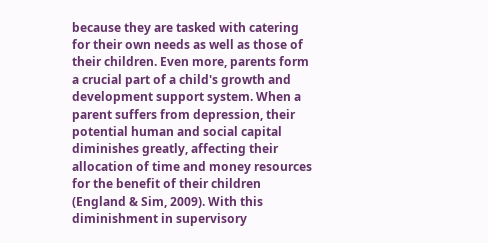because they are tasked with catering for their own needs as well as those of their children. Even more, parents form a crucial part of a child's growth and development support system. When a parent suffers from depression, their potential human and social capital diminishes greatly, affecting their allocation of time and money resources for the benefit of their children (England & Sim, 2009). With this diminishment in supervisory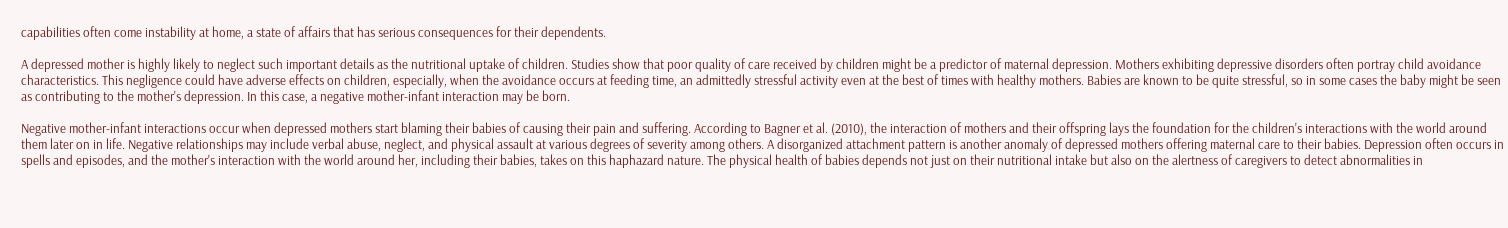capabilities often come instability at home, a state of affairs that has serious consequences for their dependents.

A depressed mother is highly likely to neglect such important details as the nutritional uptake of children. Studies show that poor quality of care received by children might be a predictor of maternal depression. Mothers exhibiting depressive disorders often portray child avoidance characteristics. This negligence could have adverse effects on children, especially, when the avoidance occurs at feeding time, an admittedly stressful activity even at the best of times with healthy mothers. Babies are known to be quite stressful, so in some cases the baby might be seen as contributing to the mother's depression. In this case, a negative mother-infant interaction may be born.

Negative mother-infant interactions occur when depressed mothers start blaming their babies of causing their pain and suffering. According to Bagner et al. (2010), the interaction of mothers and their offspring lays the foundation for the children's interactions with the world around them later on in life. Negative relationships may include verbal abuse, neglect, and physical assault at various degrees of severity among others. A disorganized attachment pattern is another anomaly of depressed mothers offering maternal care to their babies. Depression often occurs in spells and episodes, and the mother's interaction with the world around her, including their babies, takes on this haphazard nature. The physical health of babies depends not just on their nutritional intake but also on the alertness of caregivers to detect abnormalities in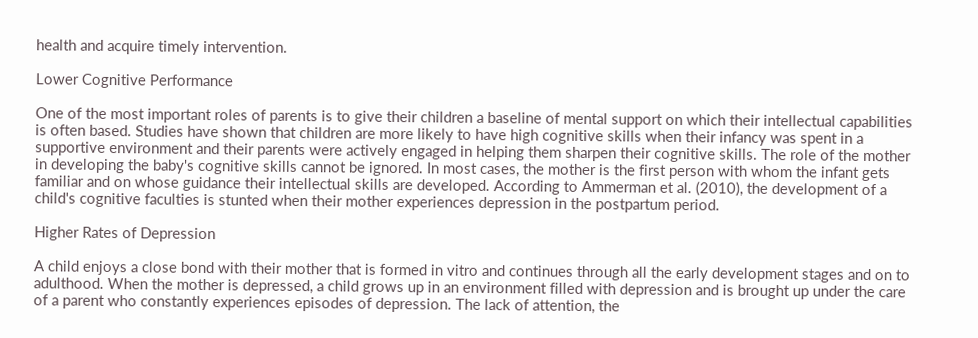health and acquire timely intervention.

Lower Cognitive Performance

One of the most important roles of parents is to give their children a baseline of mental support on which their intellectual capabilities is often based. Studies have shown that children are more likely to have high cognitive skills when their infancy was spent in a supportive environment and their parents were actively engaged in helping them sharpen their cognitive skills. The role of the mother in developing the baby's cognitive skills cannot be ignored. In most cases, the mother is the first person with whom the infant gets familiar and on whose guidance their intellectual skills are developed. According to Ammerman et al. (2010), the development of a child's cognitive faculties is stunted when their mother experiences depression in the postpartum period.

Higher Rates of Depression

A child enjoys a close bond with their mother that is formed in vitro and continues through all the early development stages and on to adulthood. When the mother is depressed, a child grows up in an environment filled with depression and is brought up under the care of a parent who constantly experiences episodes of depression. The lack of attention, the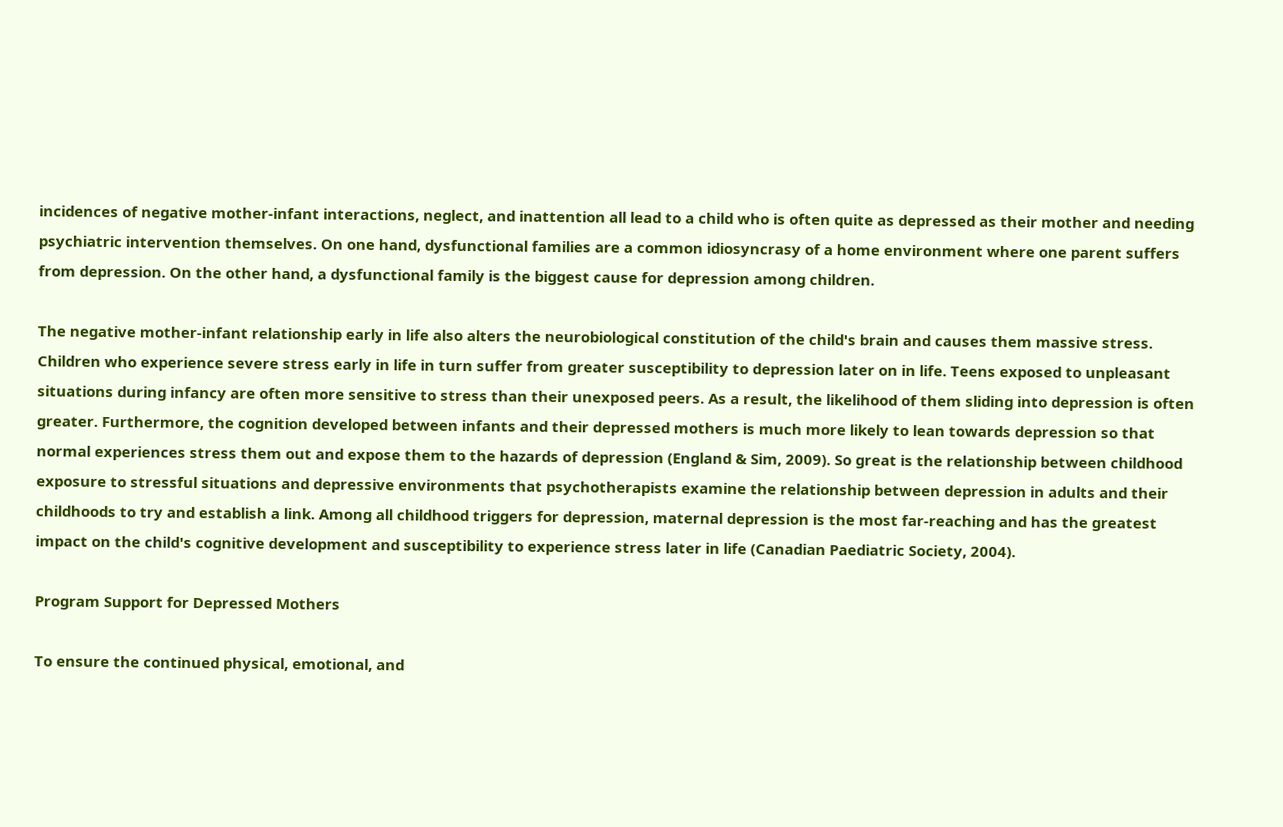incidences of negative mother-infant interactions, neglect, and inattention all lead to a child who is often quite as depressed as their mother and needing psychiatric intervention themselves. On one hand, dysfunctional families are a common idiosyncrasy of a home environment where one parent suffers from depression. On the other hand, a dysfunctional family is the biggest cause for depression among children.

The negative mother-infant relationship early in life also alters the neurobiological constitution of the child's brain and causes them massive stress. Children who experience severe stress early in life in turn suffer from greater susceptibility to depression later on in life. Teens exposed to unpleasant situations during infancy are often more sensitive to stress than their unexposed peers. As a result, the likelihood of them sliding into depression is often greater. Furthermore, the cognition developed between infants and their depressed mothers is much more likely to lean towards depression so that normal experiences stress them out and expose them to the hazards of depression (England & Sim, 2009). So great is the relationship between childhood exposure to stressful situations and depressive environments that psychotherapists examine the relationship between depression in adults and their childhoods to try and establish a link. Among all childhood triggers for depression, maternal depression is the most far-reaching and has the greatest impact on the child's cognitive development and susceptibility to experience stress later in life (Canadian Paediatric Society, 2004).

Program Support for Depressed Mothers

To ensure the continued physical, emotional, and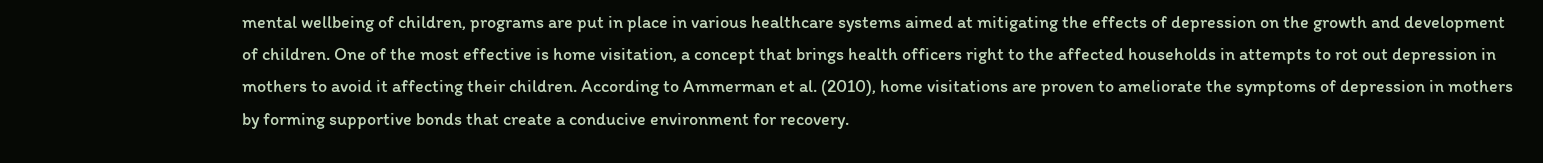mental wellbeing of children, programs are put in place in various healthcare systems aimed at mitigating the effects of depression on the growth and development of children. One of the most effective is home visitation, a concept that brings health officers right to the affected households in attempts to rot out depression in mothers to avoid it affecting their children. According to Ammerman et al. (2010), home visitations are proven to ameliorate the symptoms of depression in mothers by forming supportive bonds that create a conducive environment for recovery.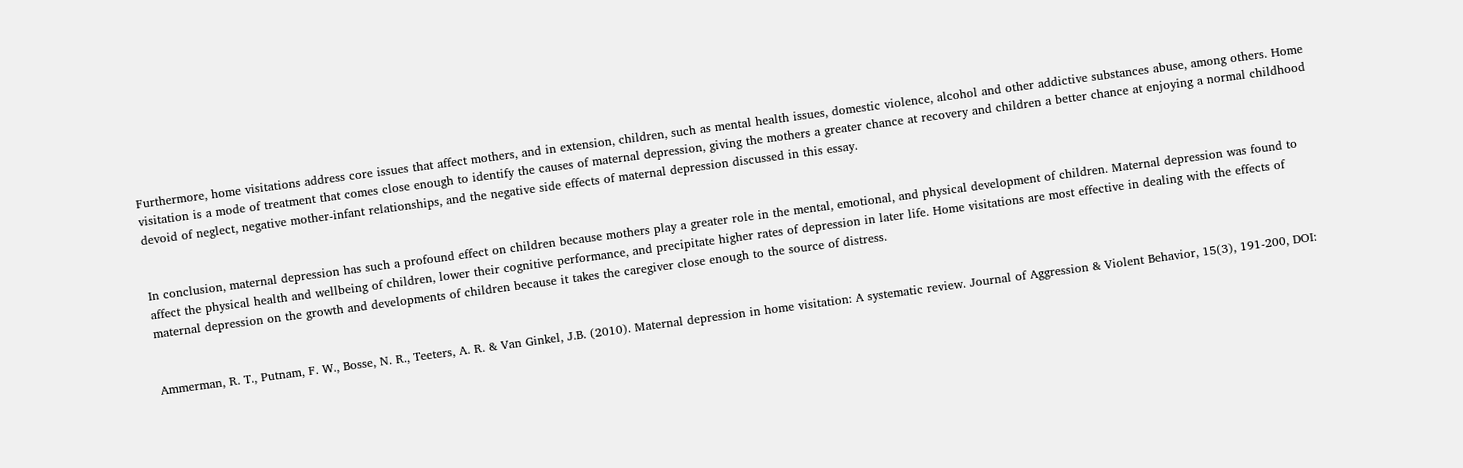Furthermore, home visitations address core issues that affect mothers, and in extension, children, such as mental health issues, domestic violence, alcohol and other addictive substances abuse, among others. Home visitation is a mode of treatment that comes close enough to identify the causes of maternal depression, giving the mothers a greater chance at recovery and children a better chance at enjoying a normal childhood devoid of neglect, negative mother-infant relationships, and the negative side effects of maternal depression discussed in this essay.


In conclusion, maternal depression has such a profound effect on children because mothers play a greater role in the mental, emotional, and physical development of children. Maternal depression was found to affect the physical health and wellbeing of children, lower their cognitive performance, and precipitate higher rates of depression in later life. Home visitations are most effective in dealing with the effects of maternal depression on the growth and developments of children because it takes the caregiver close enough to the source of distress.


Ammerman, R. T., Putnam, F. W., Bosse, N. R., Teeters, A. R. & Van Ginkel, J.B. (2010). Maternal depression in home visitation: A systematic review. Journal of Aggression & Violent Behavior, 15(3), 191-200, DOI: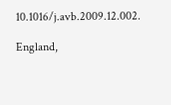10.1016/j.avb.2009.12.002.

England,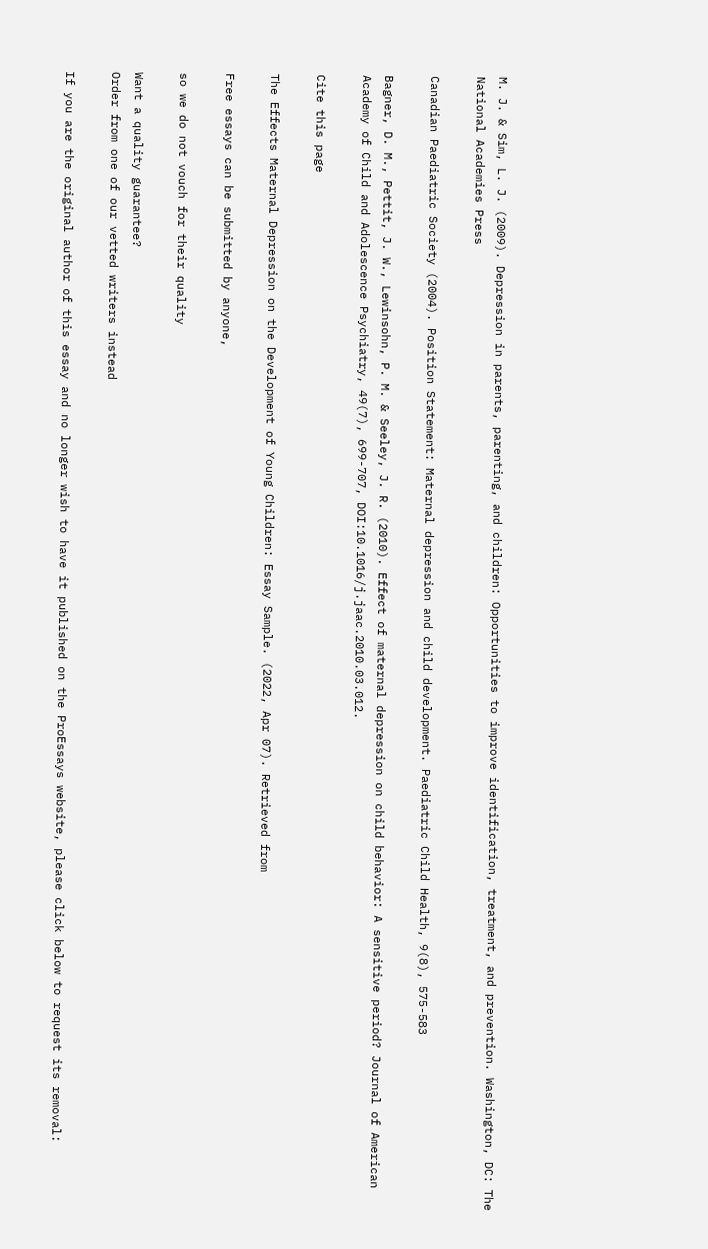M. J. & Sim, L. J. (2009). Depression in parents, parenting, and children: Opportunities to improve identification, treatment, and prevention. Washington, DC: The National Academies Press

Canadian Paediatric Society (2004). Position Statement: Maternal depression and child development. Paediatric Child Health, 9(8), 575-583

Bagner, D. M., Pettit, J. W., Lewinsohn, P. M. & Seeley, J. R. (2010). Effect of maternal depression on child behavior: A sensitive period? Journal of American Academy of Child and Adolescence Psychiatry, 49(7), 699-707, DOI:10.1016/j.jaac.2010.03.012.

Cite this page

The Effects Maternal Depression on the Development of Young Children: Essay Sample. (2022, Apr 07). Retrieved from

Free essays can be submitted by anyone,

so we do not vouch for their quality

Want a quality guarantee?
Order from one of our vetted writers instead

If you are the original author of this essay and no longer wish to have it published on the ProEssays website, please click below to request its removal: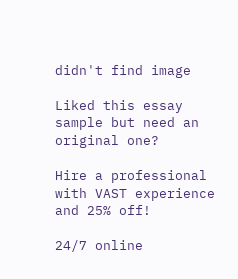didn't find image

Liked this essay sample but need an original one?

Hire a professional with VAST experience and 25% off!

24/7 online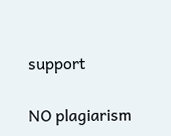support

NO plagiarism